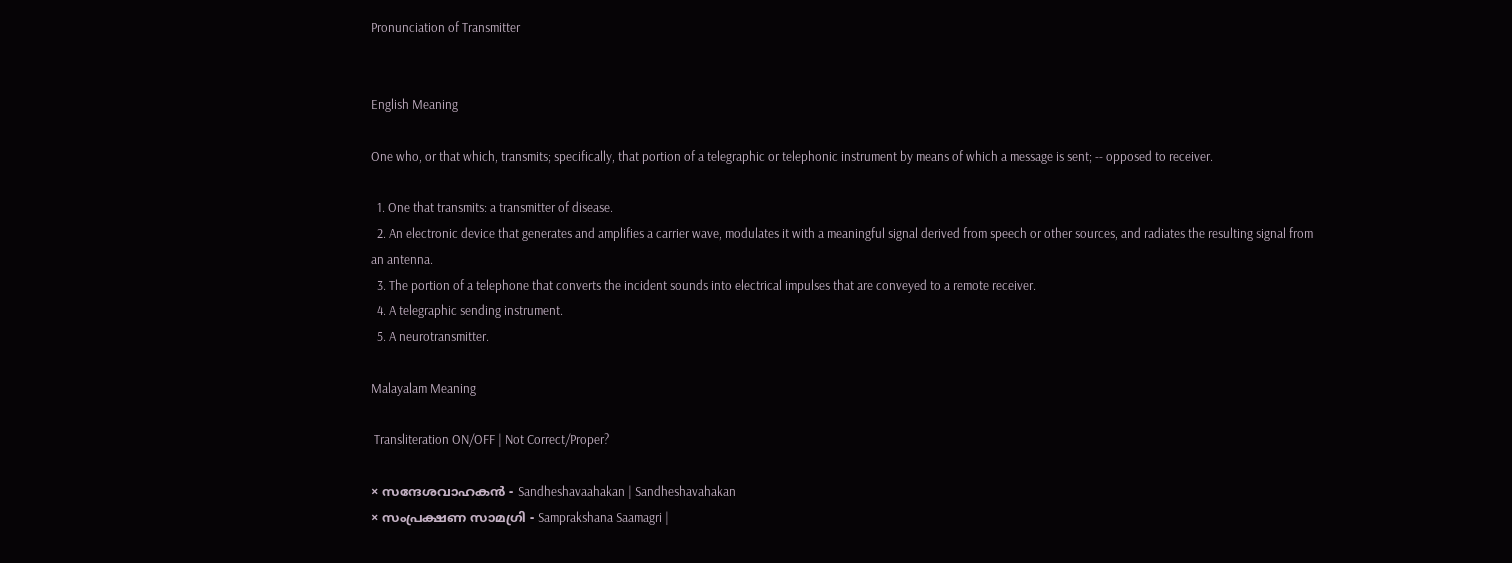Pronunciation of Transmitter


English Meaning

One who, or that which, transmits; specifically, that portion of a telegraphic or telephonic instrument by means of which a message is sent; -- opposed to receiver.

  1. One that transmits: a transmitter of disease.
  2. An electronic device that generates and amplifies a carrier wave, modulates it with a meaningful signal derived from speech or other sources, and radiates the resulting signal from an antenna.
  3. The portion of a telephone that converts the incident sounds into electrical impulses that are conveyed to a remote receiver.
  4. A telegraphic sending instrument.
  5. A neurotransmitter.

Malayalam Meaning

 Transliteration ON/OFF | Not Correct/Proper?

× സന്ദേശവാഹകന്‍ - Sandheshavaahakan | Sandheshavahakan
× സംപ്രക്ഷണ സാമഗ്രി - Samprakshana Saamagri |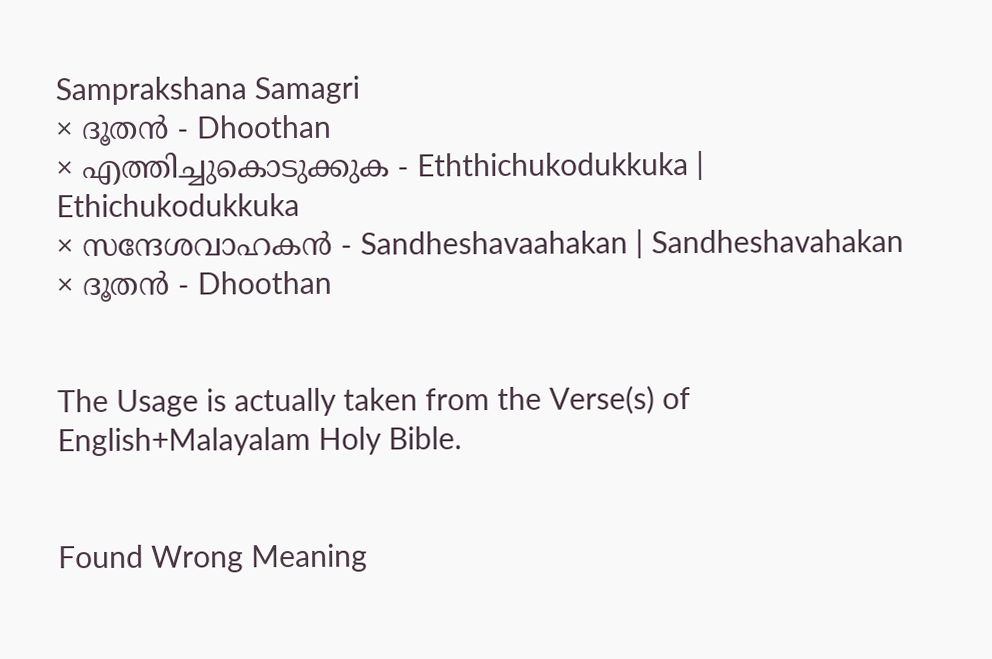Samprakshana Samagri
× ദൂതന്‍ - Dhoothan
× എത്തിച്ചുകൊടുക്കുക - Eththichukodukkuka | Ethichukodukkuka
× സന്ദേശവാഹകൻ - Sandheshavaahakan | Sandheshavahakan
× ദൂതൻ - Dhoothan


The Usage is actually taken from the Verse(s) of English+Malayalam Holy Bible.


Found Wrong Meaning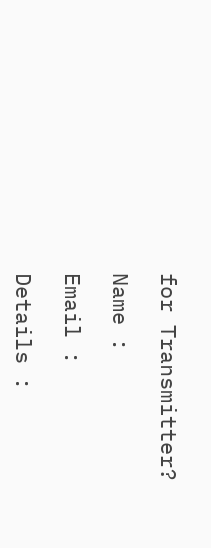for Transmitter?

Name :

Email :

Details :